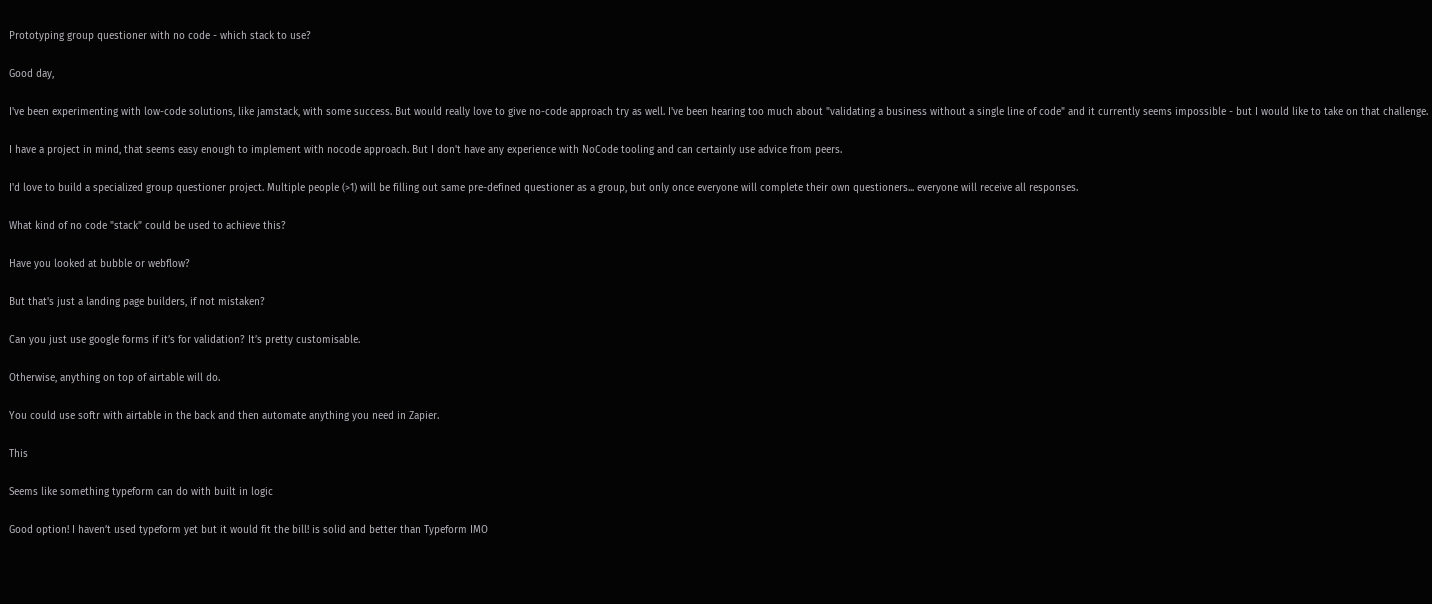Prototyping group questioner with no code - which stack to use?

Good day,

I've been experimenting with low-code solutions, like jamstack, with some success. But would really love to give no-code approach try as well. I've been hearing too much about "validating a business without a single line of code" and it currently seems impossible - but I would like to take on that challenge.

I have a project in mind, that seems easy enough to implement with nocode approach. But I don't have any experience with NoCode tooling and can certainly use advice from peers.

I'd love to build a specialized group questioner project. Multiple people (>1) will be filling out same pre-defined questioner as a group, but only once everyone will complete their own questioners... everyone will receive all responses.

What kind of no code "stack" could be used to achieve this?

Have you looked at bubble or webflow?

But that's just a landing page builders, if not mistaken?

Can you just use google forms if it’s for validation? It’s pretty customisable.

Otherwise, anything on top of airtable will do.

You could use softr with airtable in the back and then automate anything you need in Zapier.

This

Seems like something typeform can do with built in logic

Good option! I haven’t used typeform yet but it would fit the bill! is solid and better than Typeform IMO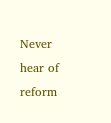Never hear of reform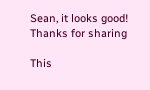Sean, it looks good! Thanks for sharing

This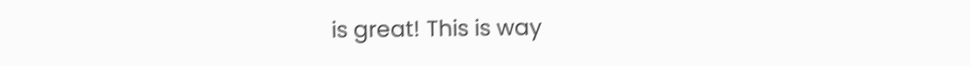is great! This is way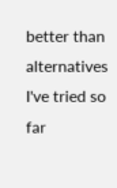better than alternatives I've tried so far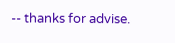-- thanks for advise.